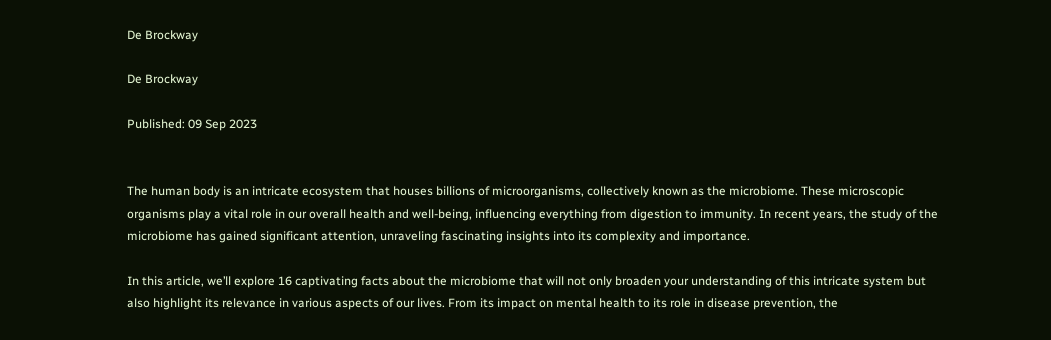De Brockway

De Brockway

Published: 09 Sep 2023


The human body is an intricate ecosystem that houses billions of microorganisms, collectively known as the microbiome. These microscopic organisms play a vital role in our overall health and well-being, influencing everything from digestion to immunity. In recent years, the study of the microbiome has gained significant attention, unraveling fascinating insights into its complexity and importance.

In this article, we’ll explore 16 captivating facts about the microbiome that will not only broaden your understanding of this intricate system but also highlight its relevance in various aspects of our lives. From its impact on mental health to its role in disease prevention, the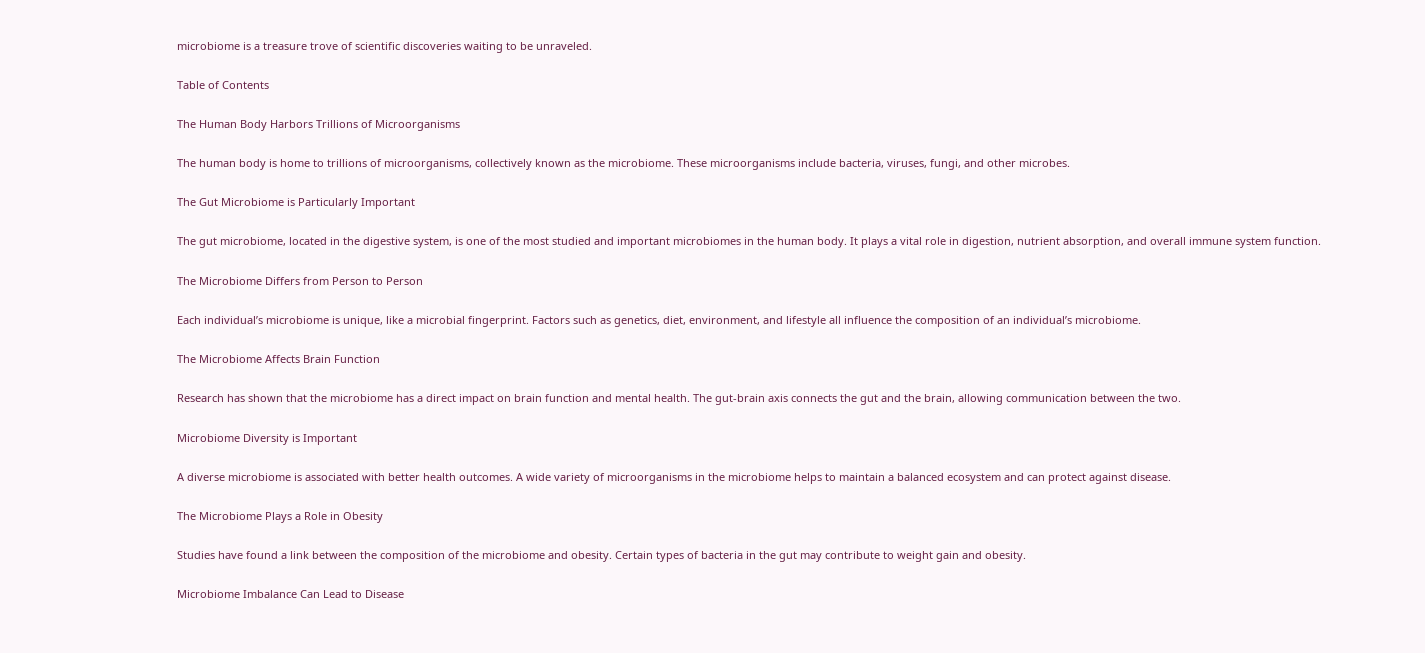microbiome is a treasure trove of scientific discoveries waiting to be unraveled.

Table of Contents

The Human Body Harbors Trillions of Microorganisms

The human body is home to trillions of microorganisms, collectively known as the microbiome. These microorganisms include bacteria, viruses, fungi, and other microbes.

The Gut Microbiome is Particularly Important

The gut microbiome, located in the digestive system, is one of the most studied and important microbiomes in the human body. It plays a vital role in digestion, nutrient absorption, and overall immune system function.

The Microbiome Differs from Person to Person

Each individual’s microbiome is unique, like a microbial fingerprint. Factors such as genetics, diet, environment, and lifestyle all influence the composition of an individual’s microbiome.

The Microbiome Affects Brain Function

Research has shown that the microbiome has a direct impact on brain function and mental health. The gut-brain axis connects the gut and the brain, allowing communication between the two.

Microbiome Diversity is Important

A diverse microbiome is associated with better health outcomes. A wide variety of microorganisms in the microbiome helps to maintain a balanced ecosystem and can protect against disease.

The Microbiome Plays a Role in Obesity

Studies have found a link between the composition of the microbiome and obesity. Certain types of bacteria in the gut may contribute to weight gain and obesity.

Microbiome Imbalance Can Lead to Disease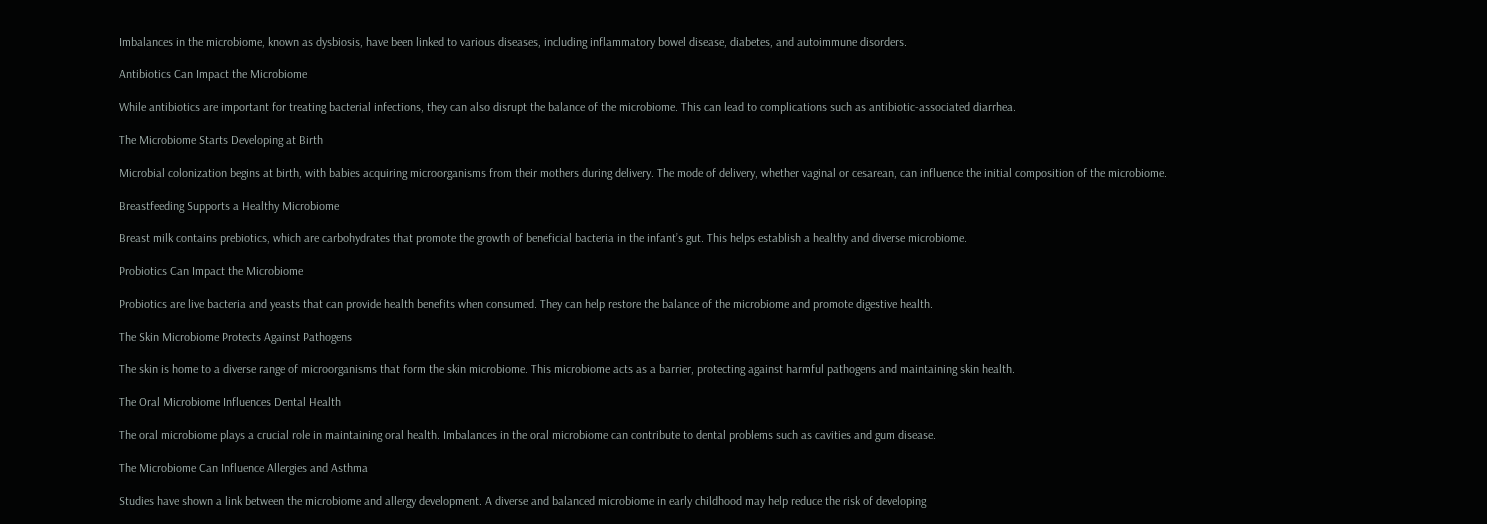Imbalances in the microbiome, known as dysbiosis, have been linked to various diseases, including inflammatory bowel disease, diabetes, and autoimmune disorders.

Antibiotics Can Impact the Microbiome

While antibiotics are important for treating bacterial infections, they can also disrupt the balance of the microbiome. This can lead to complications such as antibiotic-associated diarrhea.

The Microbiome Starts Developing at Birth

Microbial colonization begins at birth, with babies acquiring microorganisms from their mothers during delivery. The mode of delivery, whether vaginal or cesarean, can influence the initial composition of the microbiome.

Breastfeeding Supports a Healthy Microbiome

Breast milk contains prebiotics, which are carbohydrates that promote the growth of beneficial bacteria in the infant’s gut. This helps establish a healthy and diverse microbiome.

Probiotics Can Impact the Microbiome

Probiotics are live bacteria and yeasts that can provide health benefits when consumed. They can help restore the balance of the microbiome and promote digestive health.

The Skin Microbiome Protects Against Pathogens

The skin is home to a diverse range of microorganisms that form the skin microbiome. This microbiome acts as a barrier, protecting against harmful pathogens and maintaining skin health.

The Oral Microbiome Influences Dental Health

The oral microbiome plays a crucial role in maintaining oral health. Imbalances in the oral microbiome can contribute to dental problems such as cavities and gum disease.

The Microbiome Can Influence Allergies and Asthma

Studies have shown a link between the microbiome and allergy development. A diverse and balanced microbiome in early childhood may help reduce the risk of developing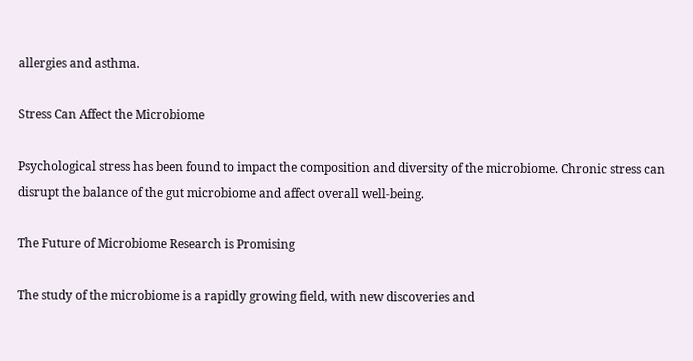allergies and asthma.

Stress Can Affect the Microbiome

Psychological stress has been found to impact the composition and diversity of the microbiome. Chronic stress can disrupt the balance of the gut microbiome and affect overall well-being.

The Future of Microbiome Research is Promising

The study of the microbiome is a rapidly growing field, with new discoveries and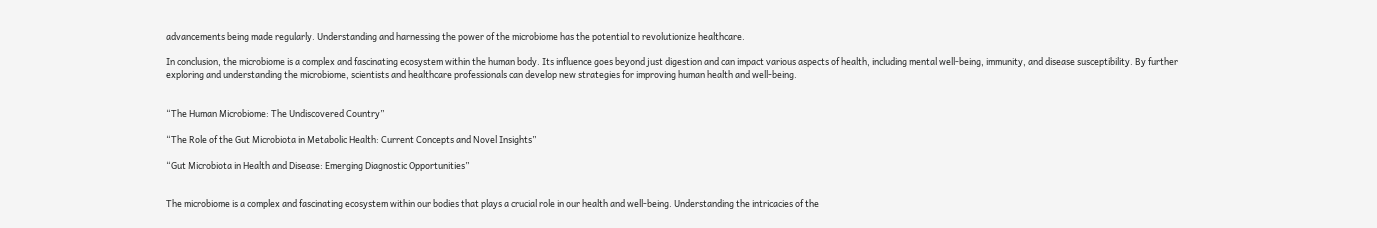advancements being made regularly. Understanding and harnessing the power of the microbiome has the potential to revolutionize healthcare.

In conclusion, the microbiome is a complex and fascinating ecosystem within the human body. Its influence goes beyond just digestion and can impact various aspects of health, including mental well-being, immunity, and disease susceptibility. By further exploring and understanding the microbiome, scientists and healthcare professionals can develop new strategies for improving human health and well-being.


“The Human Microbiome: The Undiscovered Country”

“The Role of the Gut Microbiota in Metabolic Health: Current Concepts and Novel Insights”

“Gut Microbiota in Health and Disease: Emerging Diagnostic Opportunities”


The microbiome is a complex and fascinating ecosystem within our bodies that plays a crucial role in our health and well-being. Understanding the intricacies of the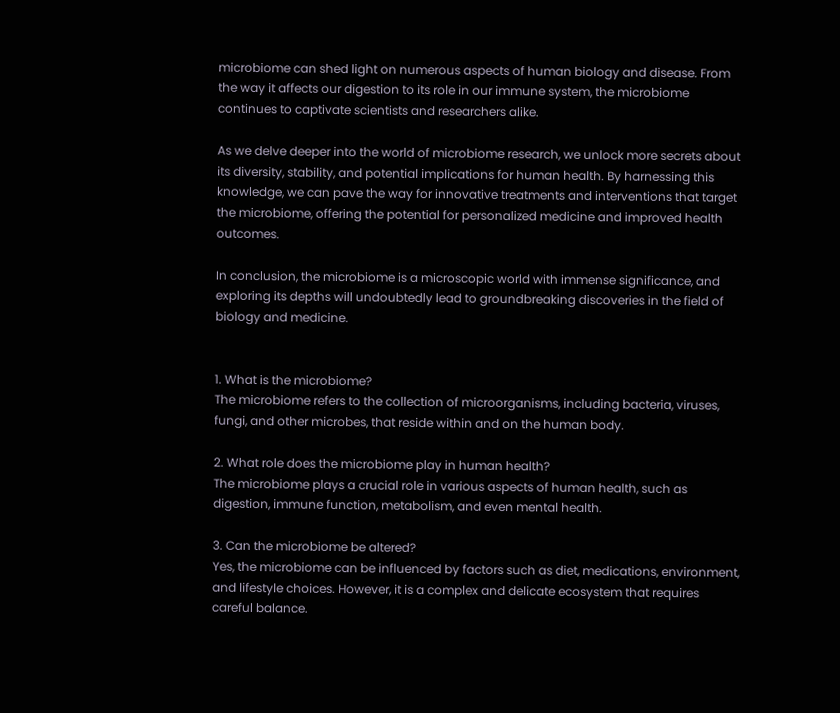microbiome can shed light on numerous aspects of human biology and disease. From the way it affects our digestion to its role in our immune system, the microbiome continues to captivate scientists and researchers alike.

As we delve deeper into the world of microbiome research, we unlock more secrets about its diversity, stability, and potential implications for human health. By harnessing this knowledge, we can pave the way for innovative treatments and interventions that target the microbiome, offering the potential for personalized medicine and improved health outcomes.

In conclusion, the microbiome is a microscopic world with immense significance, and exploring its depths will undoubtedly lead to groundbreaking discoveries in the field of biology and medicine.


1. What is the microbiome?
The microbiome refers to the collection of microorganisms, including bacteria, viruses, fungi, and other microbes, that reside within and on the human body.

2. What role does the microbiome play in human health?
The microbiome plays a crucial role in various aspects of human health, such as digestion, immune function, metabolism, and even mental health.

3. Can the microbiome be altered?
Yes, the microbiome can be influenced by factors such as diet, medications, environment, and lifestyle choices. However, it is a complex and delicate ecosystem that requires careful balance.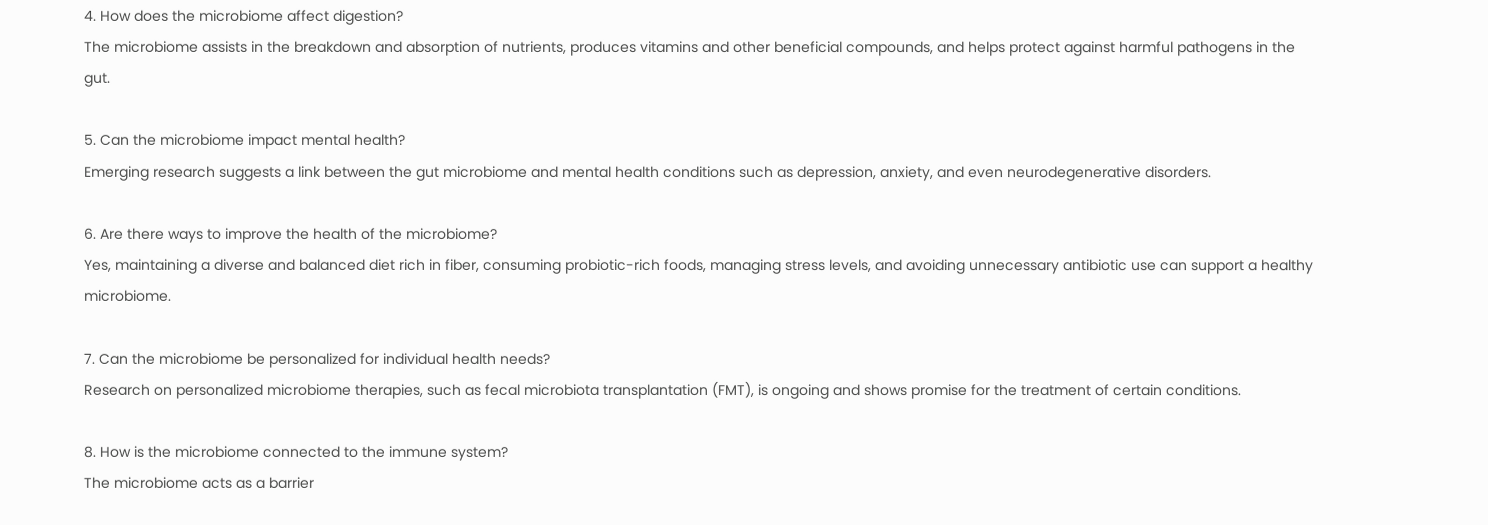4. How does the microbiome affect digestion?
The microbiome assists in the breakdown and absorption of nutrients, produces vitamins and other beneficial compounds, and helps protect against harmful pathogens in the gut.

5. Can the microbiome impact mental health?
Emerging research suggests a link between the gut microbiome and mental health conditions such as depression, anxiety, and even neurodegenerative disorders.

6. Are there ways to improve the health of the microbiome?
Yes, maintaining a diverse and balanced diet rich in fiber, consuming probiotic-rich foods, managing stress levels, and avoiding unnecessary antibiotic use can support a healthy microbiome.

7. Can the microbiome be personalized for individual health needs?
Research on personalized microbiome therapies, such as fecal microbiota transplantation (FMT), is ongoing and shows promise for the treatment of certain conditions.

8. How is the microbiome connected to the immune system?
The microbiome acts as a barrier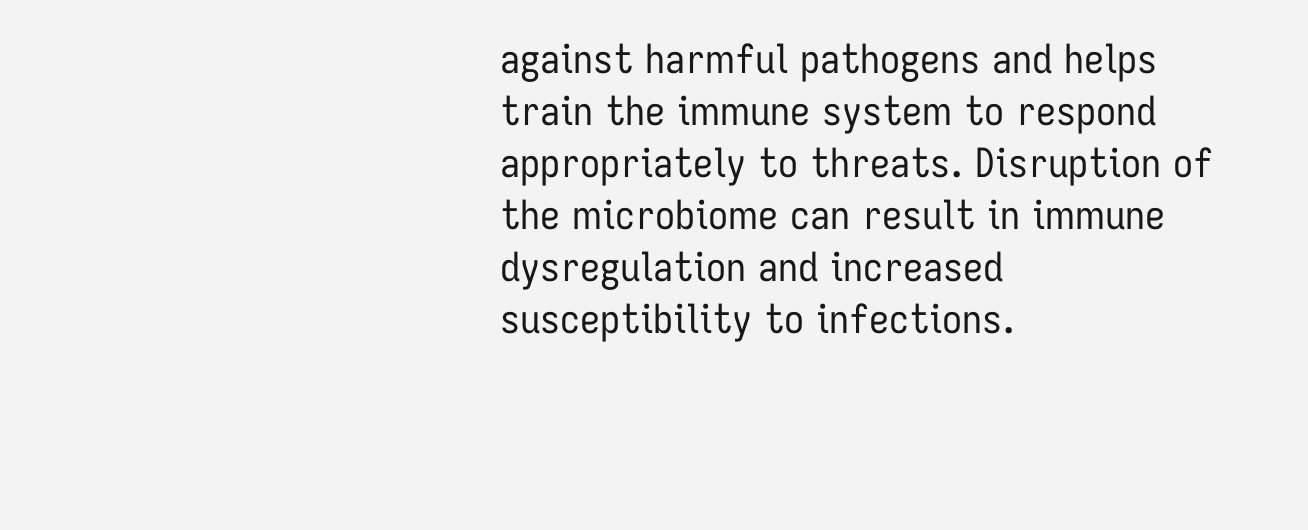against harmful pathogens and helps train the immune system to respond appropriately to threats. Disruption of the microbiome can result in immune dysregulation and increased susceptibility to infections.